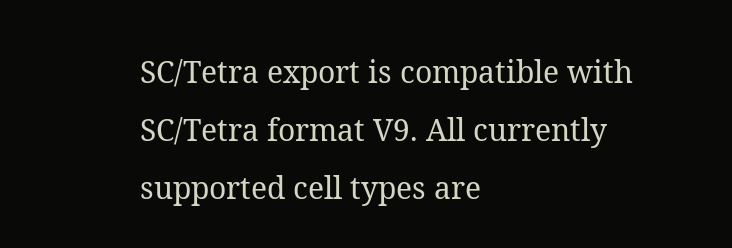SC/Tetra export is compatible with SC/Tetra format V9. All currently supported cell types are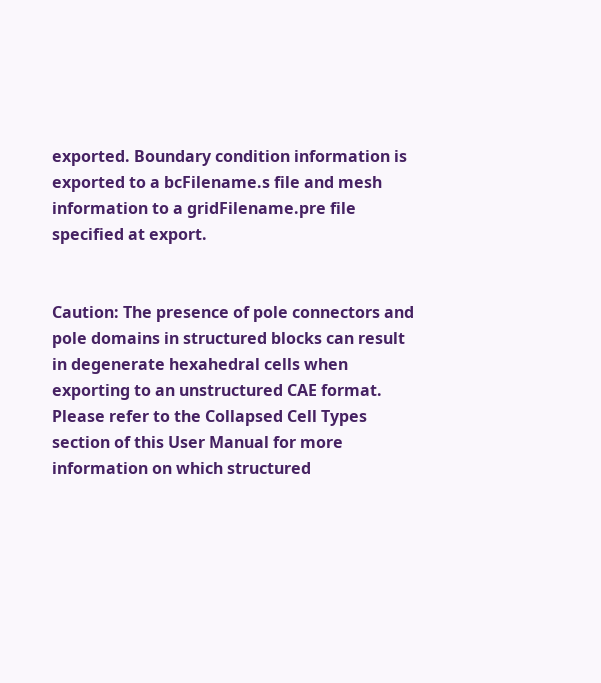exported. Boundary condition information is exported to a bcFilename.s file and mesh information to a gridFilename.pre file specified at export.


Caution: The presence of pole connectors and pole domains in structured blocks can result in degenerate hexahedral cells when exporting to an unstructured CAE format. Please refer to the Collapsed Cell Types section of this User Manual for more information on which structured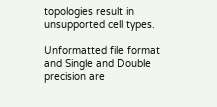topologies result in unsupported cell types.

Unformatted file format and Single and Double precision are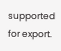supported for export.